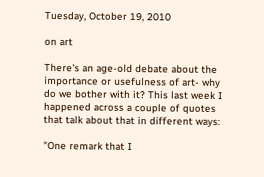Tuesday, October 19, 2010

on art

There's an age-old debate about the importance or usefulness of art- why do we bother with it? This last week I happened across a couple of quotes that talk about that in different ways:

"One remark that I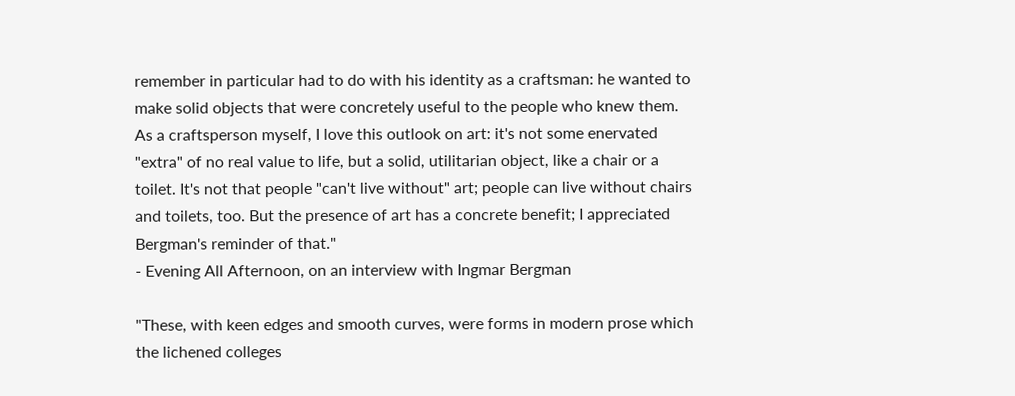remember in particular had to do with his identity as a craftsman: he wanted to make solid objects that were concretely useful to the people who knew them. As a craftsperson myself, I love this outlook on art: it's not some enervated "extra" of no real value to life, but a solid, utilitarian object, like a chair or a toilet. It's not that people "can't live without" art; people can live without chairs and toilets, too. But the presence of art has a concrete benefit; I appreciated Bergman's reminder of that."
- Evening All Afternoon, on an interview with Ingmar Bergman

"These, with keen edges and smooth curves, were forms in modern prose which the lichened colleges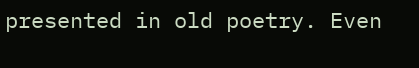presented in old poetry. Even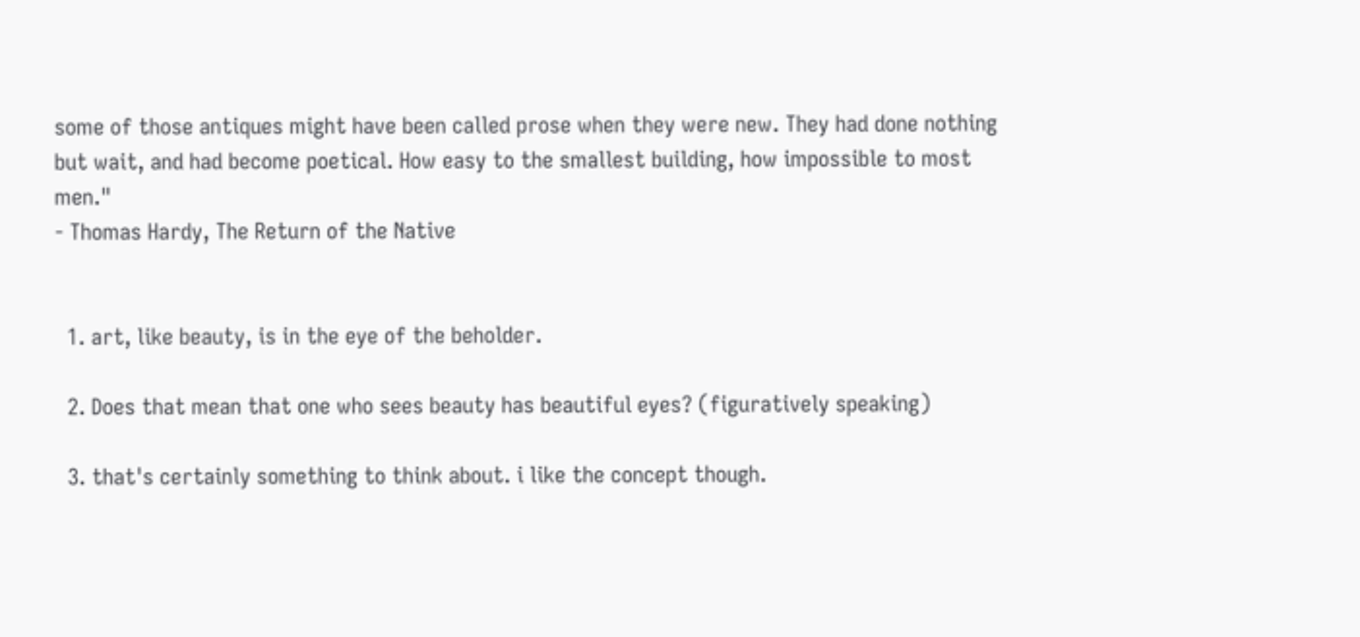some of those antiques might have been called prose when they were new. They had done nothing but wait, and had become poetical. How easy to the smallest building, how impossible to most men."
- Thomas Hardy, The Return of the Native


  1. art, like beauty, is in the eye of the beholder.

  2. Does that mean that one who sees beauty has beautiful eyes? (figuratively speaking)

  3. that's certainly something to think about. i like the concept though.